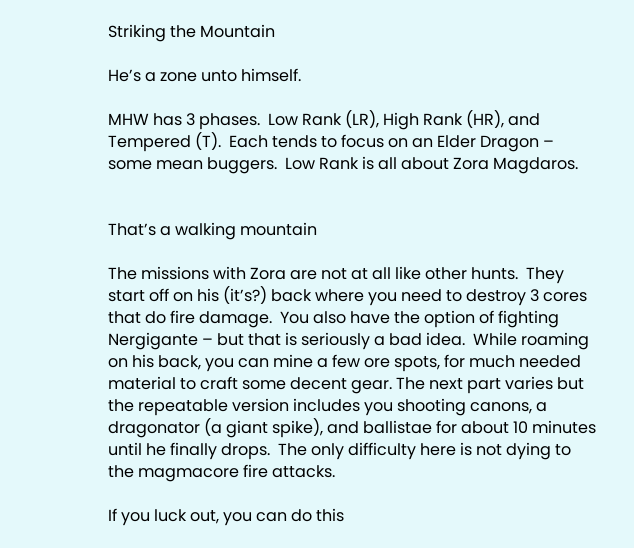Striking the Mountain

He’s a zone unto himself.

MHW has 3 phases.  Low Rank (LR), High Rank (HR), and Tempered (T).  Each tends to focus on an Elder Dragon – some mean buggers.  Low Rank is all about Zora Magdaros.


That’s a walking mountain

The missions with Zora are not at all like other hunts.  They start off on his (it’s?) back where you need to destroy 3 cores that do fire damage.  You also have the option of fighting Nergigante – but that is seriously a bad idea.  While roaming on his back, you can mine a few ore spots, for much needed material to craft some decent gear. The next part varies but the repeatable version includes you shooting canons, a dragonator (a giant spike), and ballistae for about 10 minutes until he finally drops.  The only difficulty here is not dying to the magmacore fire attacks.

If you luck out, you can do this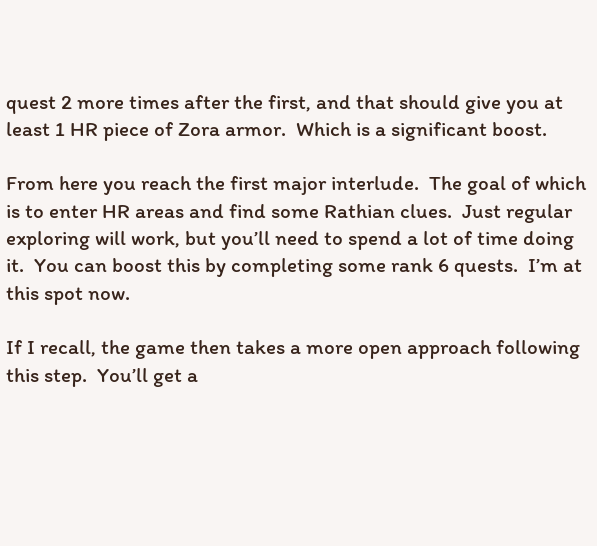quest 2 more times after the first, and that should give you at least 1 HR piece of Zora armor.  Which is a significant boost.

From here you reach the first major interlude.  The goal of which is to enter HR areas and find some Rathian clues.  Just regular exploring will work, but you’ll need to spend a lot of time doing it.  You can boost this by completing some rank 6 quests.  I’m at this spot now.

If I recall, the game then takes a more open approach following this step.  You’ll get a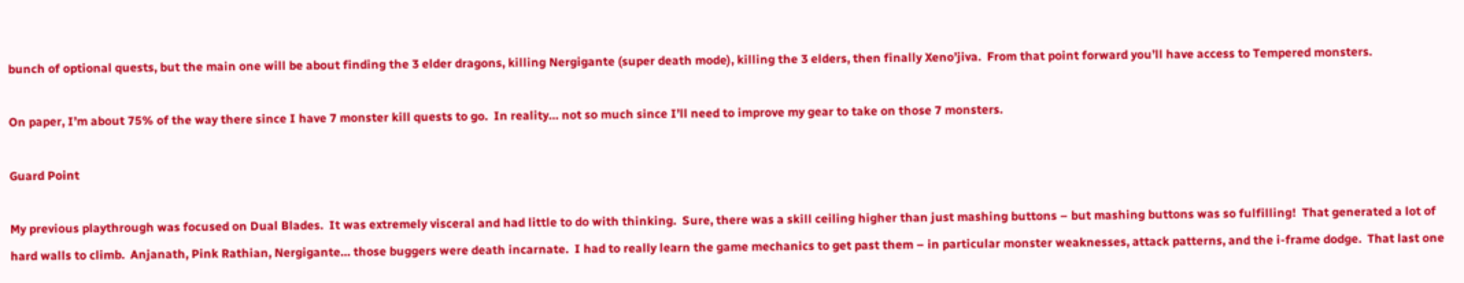bunch of optional quests, but the main one will be about finding the 3 elder dragons, killing Nergigante (super death mode), killing the 3 elders, then finally Xeno’jiva.  From that point forward you’ll have access to Tempered monsters.

On paper, I’m about 75% of the way there since I have 7 monster kill quests to go.  In reality… not so much since I’ll need to improve my gear to take on those 7 monsters.

Guard Point

My previous playthrough was focused on Dual Blades.  It was extremely visceral and had little to do with thinking.  Sure, there was a skill ceiling higher than just mashing buttons – but mashing buttons was so fulfilling!  That generated a lot of hard walls to climb.  Anjanath, Pink Rathian, Nergigante… those buggers were death incarnate.  I had to really learn the game mechanics to get past them – in particular monster weaknesses, attack patterns, and the i-frame dodge.  That last one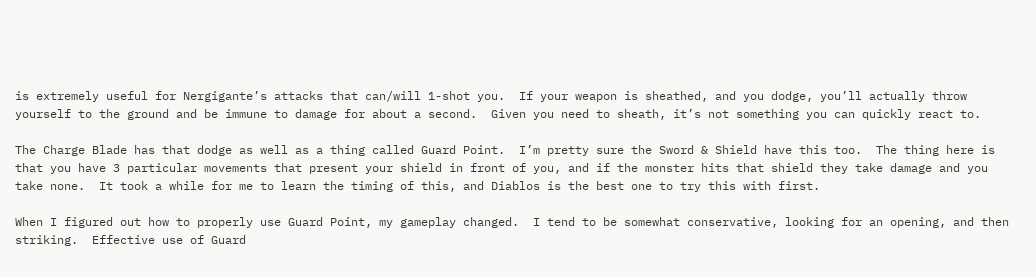is extremely useful for Nergigante’s attacks that can/will 1-shot you.  If your weapon is sheathed, and you dodge, you’ll actually throw yourself to the ground and be immune to damage for about a second.  Given you need to sheath, it’s not something you can quickly react to.

The Charge Blade has that dodge as well as a thing called Guard Point.  I’m pretty sure the Sword & Shield have this too.  The thing here is that you have 3 particular movements that present your shield in front of you, and if the monster hits that shield they take damage and you take none.  It took a while for me to learn the timing of this, and Diablos is the best one to try this with first.

When I figured out how to properly use Guard Point, my gameplay changed.  I tend to be somewhat conservative, looking for an opening, and then striking.  Effective use of Guard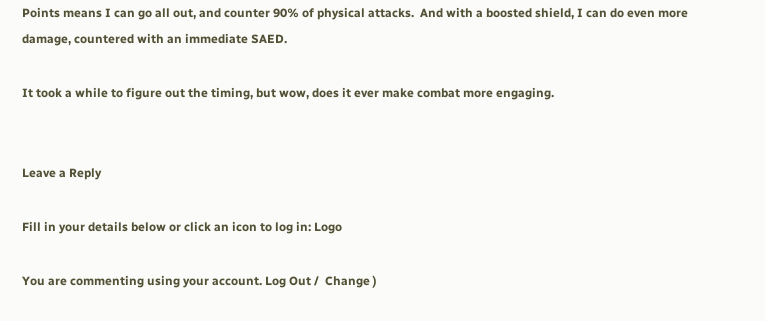Points means I can go all out, and counter 90% of physical attacks.  And with a boosted shield, I can do even more damage, countered with an immediate SAED.

It took a while to figure out the timing, but wow, does it ever make combat more engaging.


Leave a Reply

Fill in your details below or click an icon to log in: Logo

You are commenting using your account. Log Out /  Change )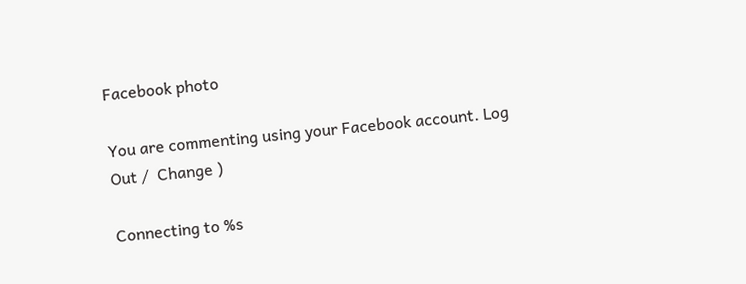Facebook photo

You are commenting using your Facebook account. Log Out /  Change )

Connecting to %s